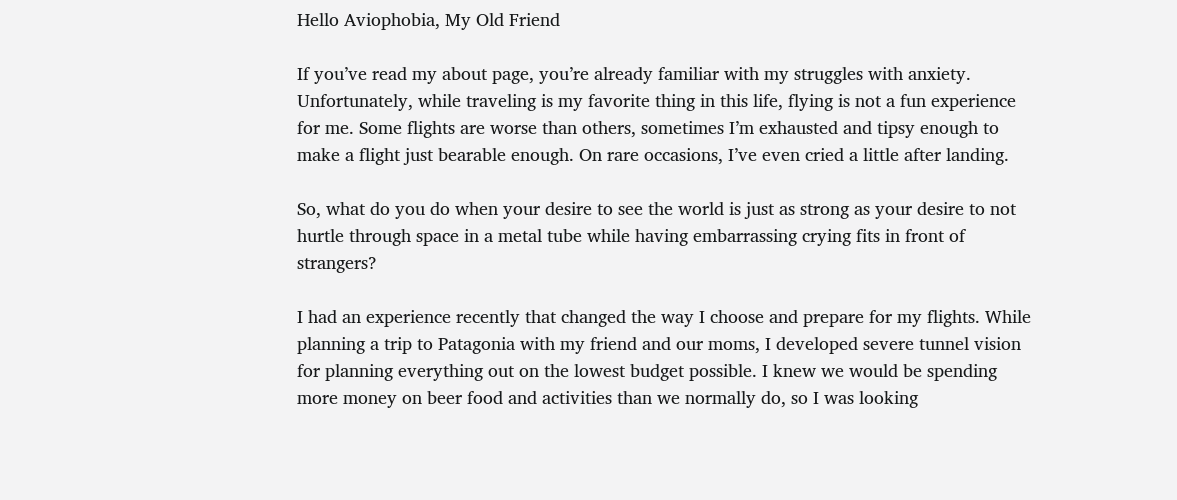Hello Aviophobia, My Old Friend

If you’ve read my about page, you’re already familiar with my struggles with anxiety. Unfortunately, while traveling is my favorite thing in this life, flying is not a fun experience for me. Some flights are worse than others, sometimes I’m exhausted and tipsy enough to make a flight just bearable enough. On rare occasions, I’ve even cried a little after landing.

So, what do you do when your desire to see the world is just as strong as your desire to not hurtle through space in a metal tube while having embarrassing crying fits in front of strangers?

I had an experience recently that changed the way I choose and prepare for my flights. While planning a trip to Patagonia with my friend and our moms, I developed severe tunnel vision for planning everything out on the lowest budget possible. I knew we would be spending more money on beer food and activities than we normally do, so I was looking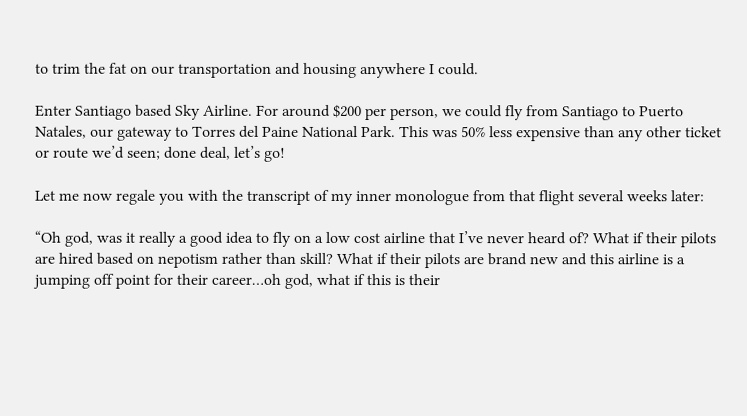to trim the fat on our transportation and housing anywhere I could.

Enter Santiago based Sky Airline. For around $200 per person, we could fly from Santiago to Puerto Natales, our gateway to Torres del Paine National Park. This was 50% less expensive than any other ticket or route we’d seen; done deal, let’s go!

Let me now regale you with the transcript of my inner monologue from that flight several weeks later:

“Oh god, was it really a good idea to fly on a low cost airline that I’ve never heard of? What if their pilots are hired based on nepotism rather than skill? What if their pilots are brand new and this airline is a jumping off point for their career…oh god, what if this is their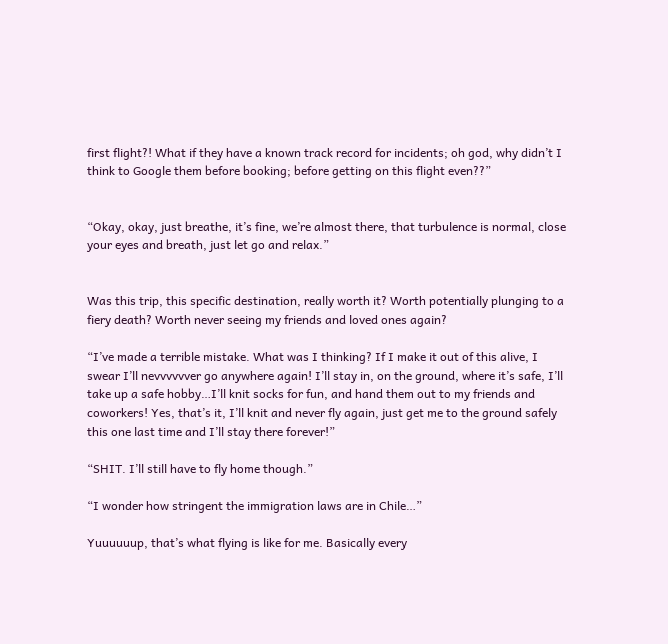first flight?! What if they have a known track record for incidents; oh god, why didn’t I think to Google them before booking; before getting on this flight even??”


“Okay, okay, just breathe, it’s fine, we’re almost there, that turbulence is normal, close your eyes and breath, just let go and relax.”


Was this trip, this specific destination, really worth it? Worth potentially plunging to a fiery death? Worth never seeing my friends and loved ones again?

“I’ve made a terrible mistake. What was I thinking? If I make it out of this alive, I swear I’ll nevvvvvver go anywhere again! I’ll stay in, on the ground, where it’s safe, I’ll take up a safe hobby…I’ll knit socks for fun, and hand them out to my friends and coworkers! Yes, that’s it, I’ll knit and never fly again, just get me to the ground safely this one last time and I’ll stay there forever!”

“SHIT. I’ll still have to fly home though.”

“I wonder how stringent the immigration laws are in Chile…”

Yuuuuuup, that’s what flying is like for me. Basically every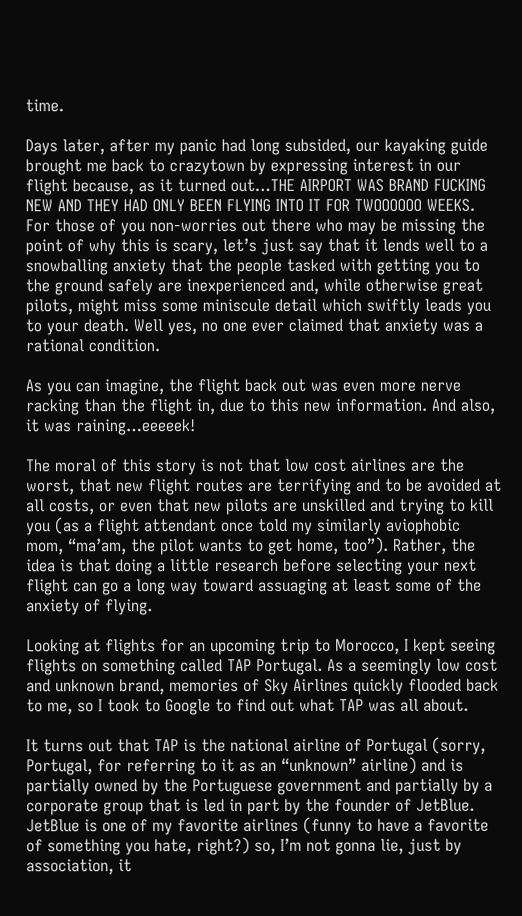time.

Days later, after my panic had long subsided, our kayaking guide brought me back to crazytown by expressing interest in our flight because, as it turned out…THE AIRPORT WAS BRAND FUCKING NEW AND THEY HAD ONLY BEEN FLYING INTO IT FOR TWOOOOOO WEEKS. For those of you non-worries out there who may be missing the point of why this is scary, let’s just say that it lends well to a snowballing anxiety that the people tasked with getting you to the ground safely are inexperienced and, while otherwise great pilots, might miss some miniscule detail which swiftly leads you to your death. Well yes, no one ever claimed that anxiety was a rational condition.

As you can imagine, the flight back out was even more nerve racking than the flight in, due to this new information. And also, it was raining…eeeeek!

The moral of this story is not that low cost airlines are the worst, that new flight routes are terrifying and to be avoided at all costs, or even that new pilots are unskilled and trying to kill you (as a flight attendant once told my similarly aviophobic mom, “ma’am, the pilot wants to get home, too”). Rather, the idea is that doing a little research before selecting your next flight can go a long way toward assuaging at least some of the anxiety of flying.

Looking at flights for an upcoming trip to Morocco, I kept seeing flights on something called TAP Portugal. As a seemingly low cost and unknown brand, memories of Sky Airlines quickly flooded back to me, so I took to Google to find out what TAP was all about.

It turns out that TAP is the national airline of Portugal (sorry, Portugal, for referring to it as an “unknown” airline) and is partially owned by the Portuguese government and partially by a corporate group that is led in part by the founder of JetBlue. JetBlue is one of my favorite airlines (funny to have a favorite of something you hate, right?) so, I’m not gonna lie, just by association, it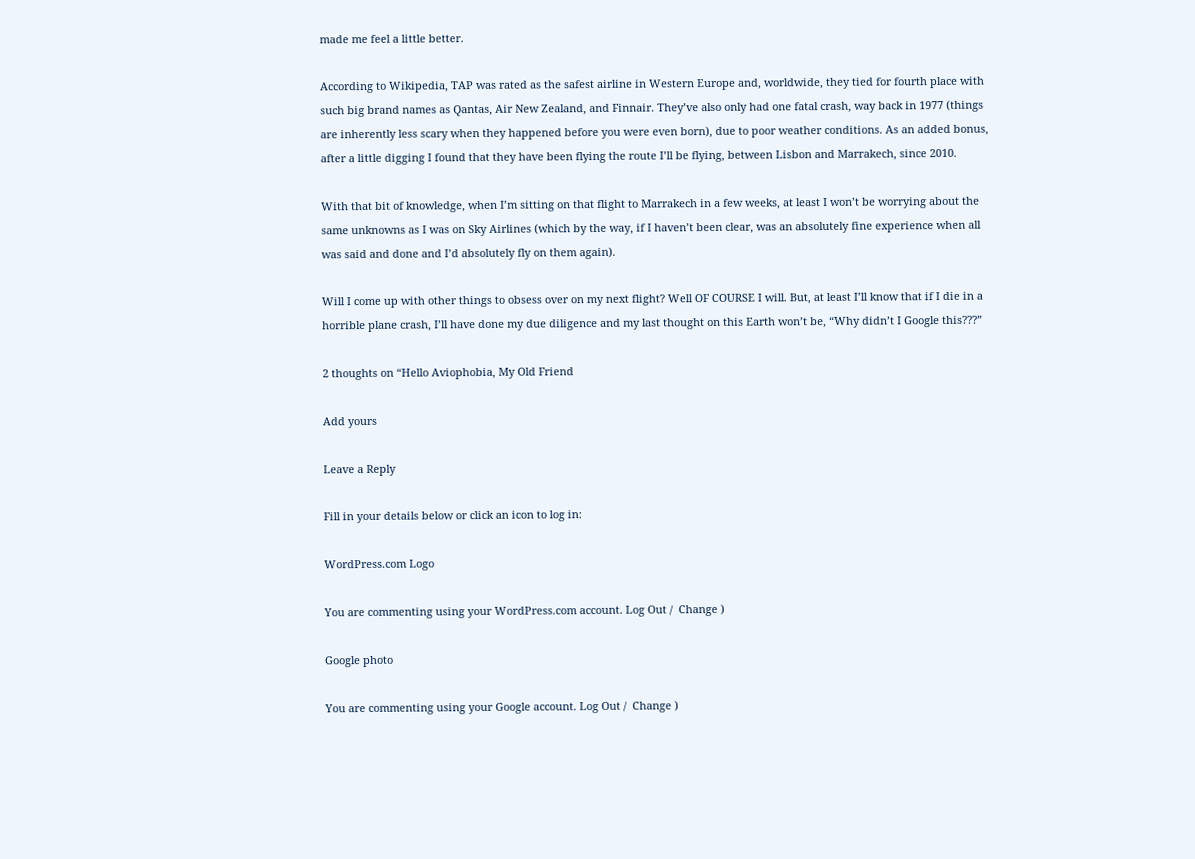made me feel a little better.

According to Wikipedia, TAP was rated as the safest airline in Western Europe and, worldwide, they tied for fourth place with such big brand names as Qantas, Air New Zealand, and Finnair. They’ve also only had one fatal crash, way back in 1977 (things are inherently less scary when they happened before you were even born), due to poor weather conditions. As an added bonus, after a little digging I found that they have been flying the route I’ll be flying, between Lisbon and Marrakech, since 2010.

With that bit of knowledge, when I’m sitting on that flight to Marrakech in a few weeks, at least I won’t be worrying about the same unknowns as I was on Sky Airlines (which by the way, if I haven’t been clear, was an absolutely fine experience when all was said and done and I’d absolutely fly on them again).

Will I come up with other things to obsess over on my next flight? Well OF COURSE I will. But, at least I’ll know that if I die in a horrible plane crash, I’ll have done my due diligence and my last thought on this Earth won’t be, “Why didn’t I Google this???”

2 thoughts on “Hello Aviophobia, My Old Friend

Add yours

Leave a Reply

Fill in your details below or click an icon to log in:

WordPress.com Logo

You are commenting using your WordPress.com account. Log Out /  Change )

Google photo

You are commenting using your Google account. Log Out /  Change )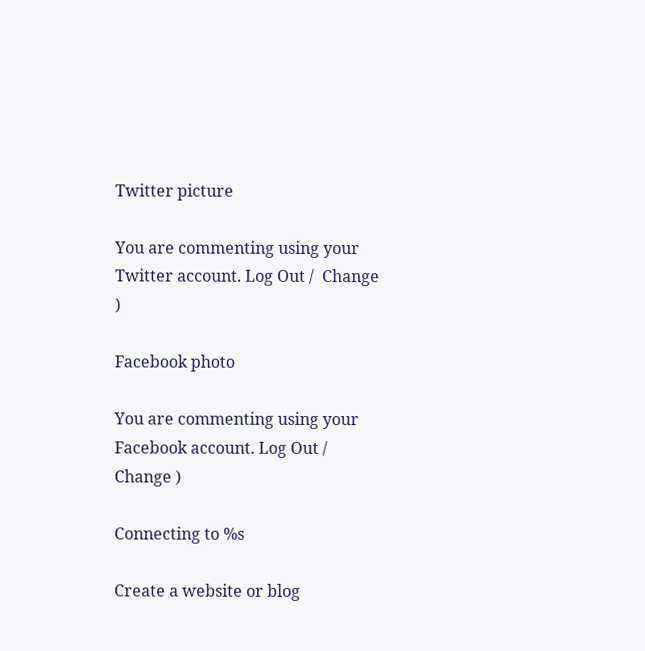Twitter picture

You are commenting using your Twitter account. Log Out /  Change )

Facebook photo

You are commenting using your Facebook account. Log Out /  Change )

Connecting to %s

Create a website or blog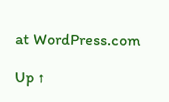at WordPress.com

Up ↑